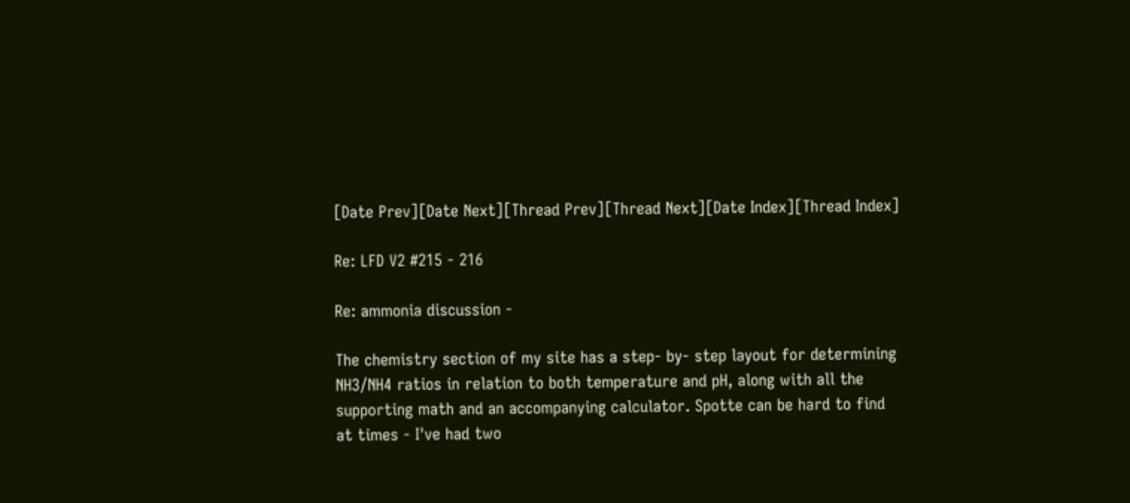[Date Prev][Date Next][Thread Prev][Thread Next][Date Index][Thread Index]

Re: LFD V2 #215 - 216

Re: ammonia discussion -

The chemistry section of my site has a step- by- step layout for determining
NH3/NH4 ratios in relation to both temperature and pH, along with all the
supporting math and an accompanying calculator. Spotte can be hard to find
at times - I've had two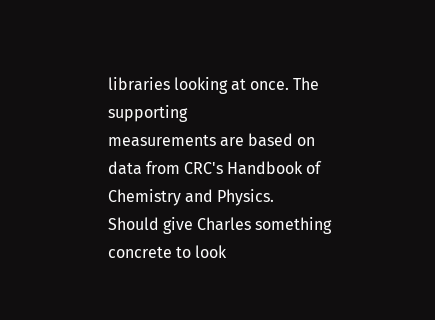libraries looking at once. The supporting
measurements are based on data from CRC's Handbook of Chemistry and Physics.
Should give Charles something concrete to look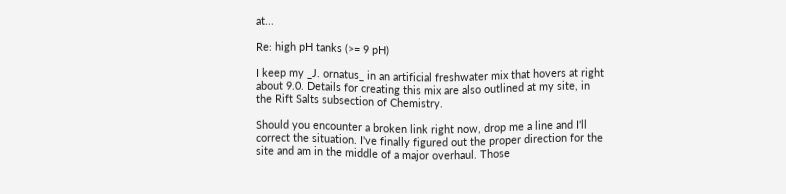at...

Re: high pH tanks (>= 9 pH)

I keep my _J. ornatus_ in an artificial freshwater mix that hovers at right
about 9.0. Details for creating this mix are also outlined at my site, in
the Rift Salts subsection of Chemistry.

Should you encounter a broken link right now, drop me a line and I'll
correct the situation. I've finally figured out the proper direction for the
site and am in the middle of a major overhaul. Those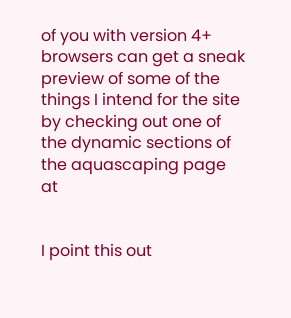of you with version 4+
browsers can get a sneak preview of some of the things I intend for the site
by checking out one of the dynamic sections of the aquascaping page at


I point this out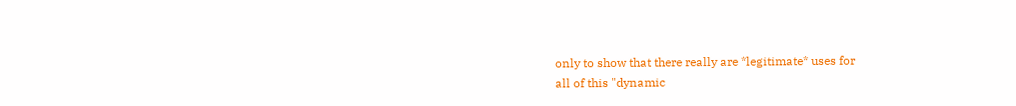only to show that there really are *legitimate* uses for
all of this "dynamic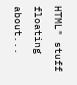HTML" stuff floating about...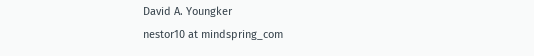David A. Youngker
nestor10 at mindspring_com